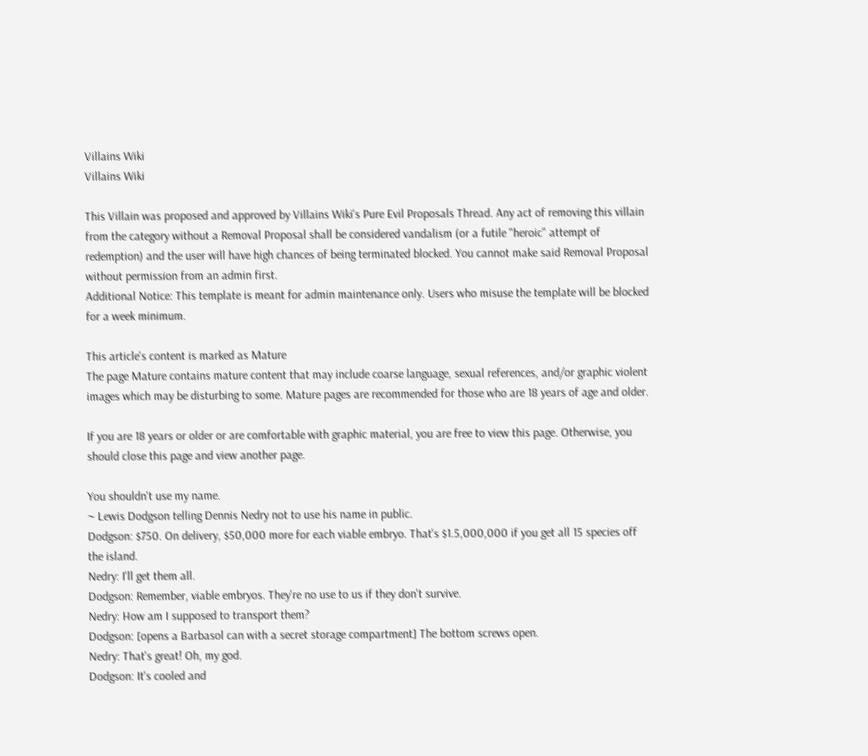Villains Wiki
Villains Wiki

This Villain was proposed and approved by Villains Wiki's Pure Evil Proposals Thread. Any act of removing this villain from the category without a Removal Proposal shall be considered vandalism (or a futile "heroic" attempt of redemption) and the user will have high chances of being terminated blocked. You cannot make said Removal Proposal without permission from an admin first.
Additional Notice: This template is meant for admin maintenance only. Users who misuse the template will be blocked for a week minimum.

This article's content is marked as Mature
The page Mature contains mature content that may include coarse language, sexual references, and/or graphic violent images which may be disturbing to some. Mature pages are recommended for those who are 18 years of age and older.

If you are 18 years or older or are comfortable with graphic material, you are free to view this page. Otherwise, you should close this page and view another page.

You shouldn't use my name.
~ Lewis Dodgson telling Dennis Nedry not to use his name in public.
Dodgson: $750. On delivery, $50,000 more for each viable embryo. That's $1.5,000,000 if you get all 15 species off the island.
Nedry: I'll get them all.
Dodgson: Remember, viable embryos. They're no use to us if they don't survive.
Nedry: How am I supposed to transport them?
Dodgson: [opens a Barbasol can with a secret storage compartment] The bottom screws open.
Nedry: That's great! Oh, my god.
Dodgson: It's cooled and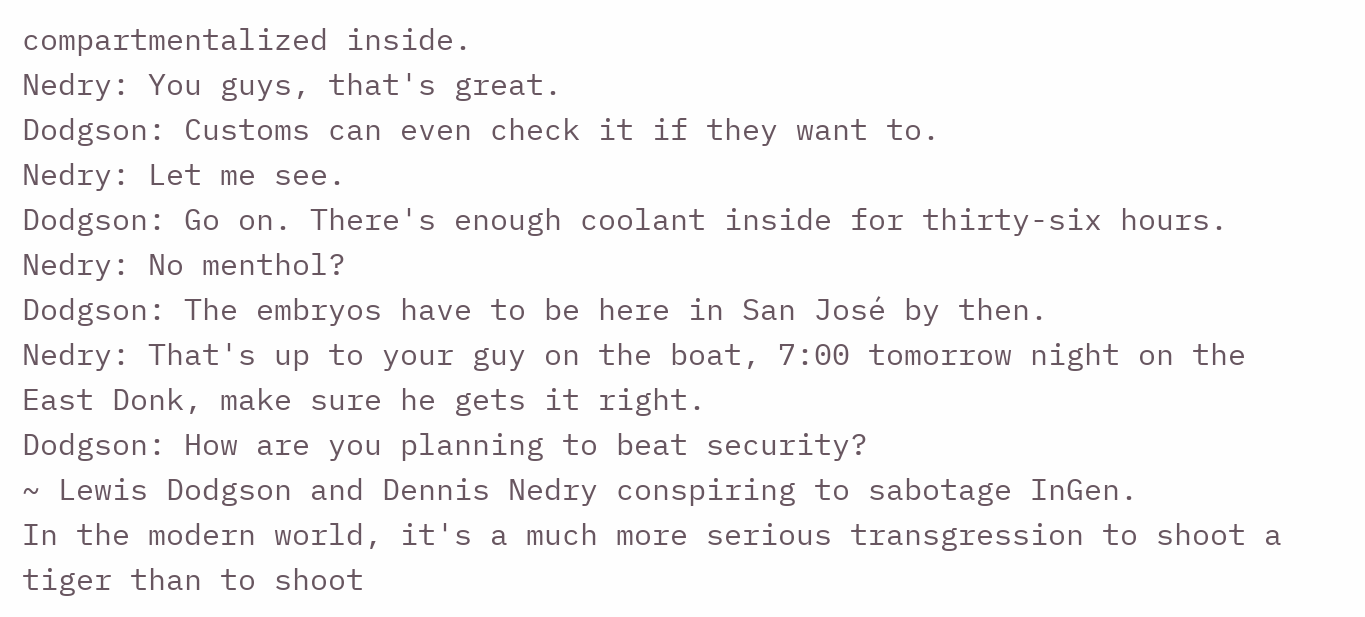compartmentalized inside.
Nedry: You guys, that's great.
Dodgson: Customs can even check it if they want to.
Nedry: Let me see.
Dodgson: Go on. There's enough coolant inside for thirty-six hours.
Nedry: No menthol?
Dodgson: The embryos have to be here in San José by then.
Nedry: That's up to your guy on the boat, 7:00 tomorrow night on the East Donk, make sure he gets it right.
Dodgson: How are you planning to beat security?
~ Lewis Dodgson and Dennis Nedry conspiring to sabotage InGen.
In the modern world, it's a much more serious transgression to shoot a tiger than to shoot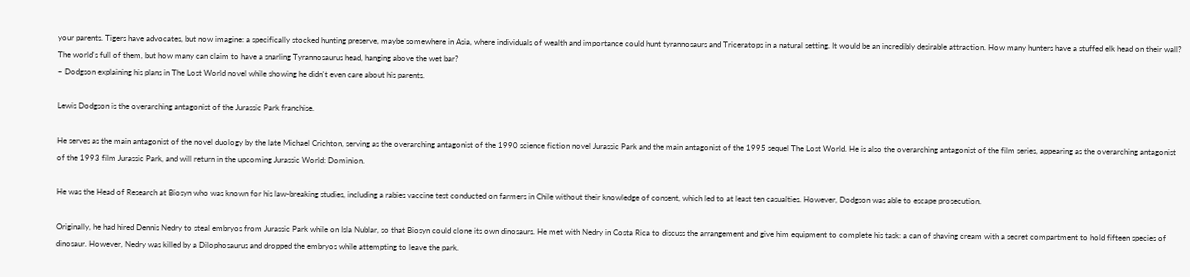your parents. Tigers have advocates, but now imagine: a specifically stocked hunting preserve, maybe somewhere in Asia, where individuals of wealth and importance could hunt tyrannosaurs and Triceratops in a natural setting. It would be an incredibly desirable attraction. How many hunters have a stuffed elk head on their wall? The world's full of them, but how many can claim to have a snarling Tyrannosaurus head, hanging above the wet bar?
~ Dodgson explaining his plans in The Lost World novel while showing he didn't even care about his parents.

Lewis Dodgson is the overarching antagonist of the Jurassic Park franchise.

He serves as the main antagonist of the novel duology by the late Michael Crichton, serving as the overarching antagonist of the 1990 science fiction novel Jurassic Park and the main antagonist of the 1995 sequel The Lost World. He is also the overarching antagonist of the film series, appearing as the overarching antagonist of the 1993 film Jurassic Park, and will return in the upcoming Jurassic World: Dominion.

He was the Head of Research at Biosyn who was known for his law-breaking studies, including a rabies vaccine test conducted on farmers in Chile without their knowledge of consent, which led to at least ten casualties. However, Dodgson was able to escape prosecution.

Originally, he had hired Dennis Nedry to steal embryos from Jurassic Park while on Isla Nublar, so that Biosyn could clone its own dinosaurs. He met with Nedry in Costa Rica to discuss the arrangement and give him equipment to complete his task: a can of shaving cream with a secret compartment to hold fifteen species of dinosaur. However, Nedry was killed by a Dilophosaurus and dropped the embryos while attempting to leave the park.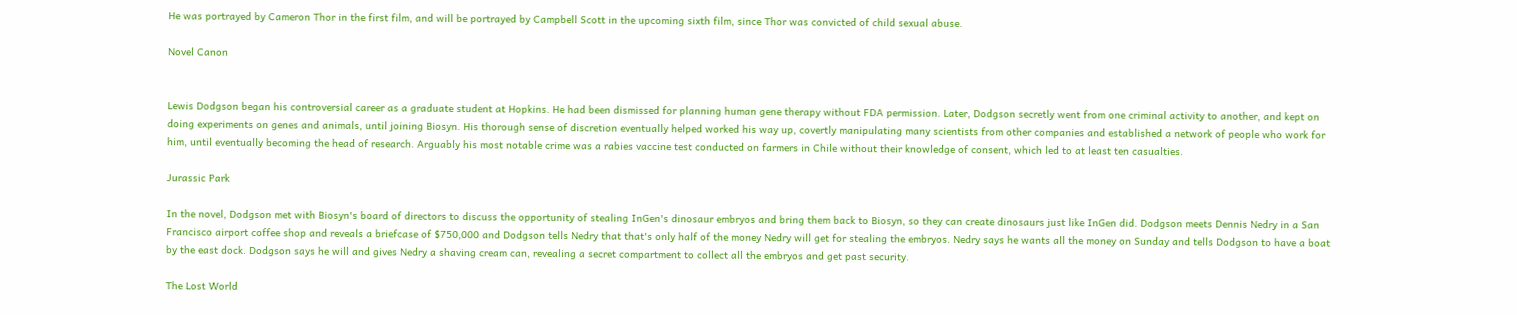He was portrayed by Cameron Thor in the first film, and will be portrayed by Campbell Scott in the upcoming sixth film, since Thor was convicted of child sexual abuse.

Novel Canon


Lewis Dodgson began his controversial career as a graduate student at Hopkins. He had been dismissed for planning human gene therapy without FDA permission. Later, Dodgson secretly went from one criminal activity to another, and kept on doing experiments on genes and animals, until joining Biosyn. His thorough sense of discretion eventually helped worked his way up, covertly manipulating many scientists from other companies and established a network of people who work for him, until eventually becoming the head of research. Arguably his most notable crime was a rabies vaccine test conducted on farmers in Chile without their knowledge of consent, which led to at least ten casualties.

Jurassic Park

In the novel, Dodgson met with Biosyn's board of directors to discuss the opportunity of stealing InGen's dinosaur embryos and bring them back to Biosyn, so they can create dinosaurs just like InGen did. Dodgson meets Dennis Nedry in a San Francisco airport coffee shop and reveals a briefcase of $750,000 and Dodgson tells Nedry that that's only half of the money Nedry will get for stealing the embryos. Nedry says he wants all the money on Sunday and tells Dodgson to have a boat by the east dock. Dodgson says he will and gives Nedry a shaving cream can, revealing a secret compartment to collect all the embryos and get past security.

The Lost World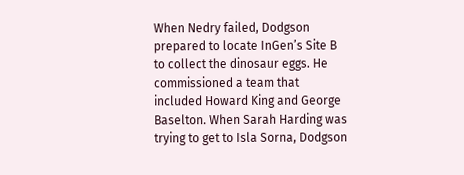When Nedry failed, Dodgson prepared to locate InGen’s Site B to collect the dinosaur eggs. He commissioned a team that included Howard King and George Baselton. When Sarah Harding was trying to get to Isla Sorna, Dodgson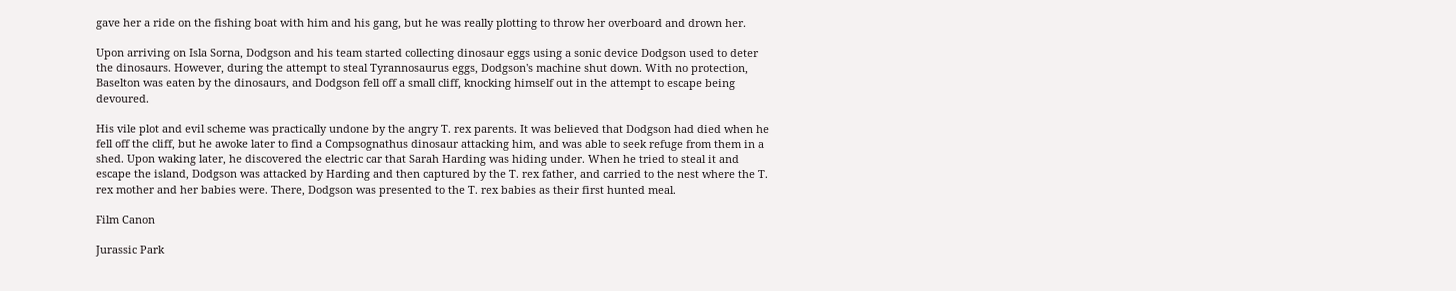gave her a ride on the fishing boat with him and his gang, but he was really plotting to throw her overboard and drown her.

Upon arriving on Isla Sorna, Dodgson and his team started collecting dinosaur eggs using a sonic device Dodgson used to deter the dinosaurs. However, during the attempt to steal Tyrannosaurus eggs, Dodgson's machine shut down. With no protection, Baselton was eaten by the dinosaurs, and Dodgson fell off a small cliff, knocking himself out in the attempt to escape being devoured.

His vile plot and evil scheme was practically undone by the angry T. rex parents. It was believed that Dodgson had died when he fell off the cliff, but he awoke later to find a Compsognathus dinosaur attacking him, and was able to seek refuge from them in a shed. Upon waking later, he discovered the electric car that Sarah Harding was hiding under. When he tried to steal it and escape the island, Dodgson was attacked by Harding and then captured by the T. rex father, and carried to the nest where the T. rex mother and her babies were. There, Dodgson was presented to the T. rex babies as their first hunted meal.

Film Canon

Jurassic Park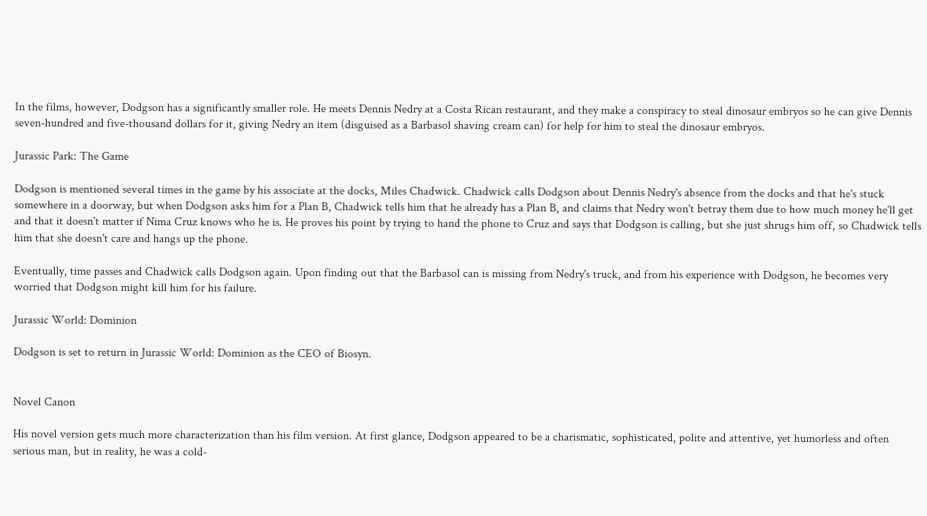In the films, however, Dodgson has a significantly smaller role. He meets Dennis Nedry at a Costa Rican restaurant, and they make a conspiracy to steal dinosaur embryos so he can give Dennis seven-hundred and five-thousand dollars for it, giving Nedry an item (disguised as a Barbasol shaving cream can) for help for him to steal the dinosaur embryos.

Jurassic Park: The Game

Dodgson is mentioned several times in the game by his associate at the docks, Miles Chadwick. Chadwick calls Dodgson about Dennis Nedry's absence from the docks and that he's stuck somewhere in a doorway, but when Dodgson asks him for a Plan B, Chadwick tells him that he already has a Plan B, and claims that Nedry won't betray them due to how much money he'll get and that it doesn't matter if Nima Cruz knows who he is. He proves his point by trying to hand the phone to Cruz and says that Dodgson is calling, but she just shrugs him off, so Chadwick tells him that she doesn't care and hangs up the phone.

Eventually, time passes and Chadwick calls Dodgson again. Upon finding out that the Barbasol can is missing from Nedry's truck, and from his experience with Dodgson, he becomes very worried that Dodgson might kill him for his failure.

Jurassic World: Dominion

Dodgson is set to return in Jurassic World: Dominion as the CEO of Biosyn.


Novel Canon

His novel version gets much more characterization than his film version. At first glance, Dodgson appeared to be a charismatic, sophisticated, polite and attentive, yet humorless and often serious man, but in reality, he was a cold-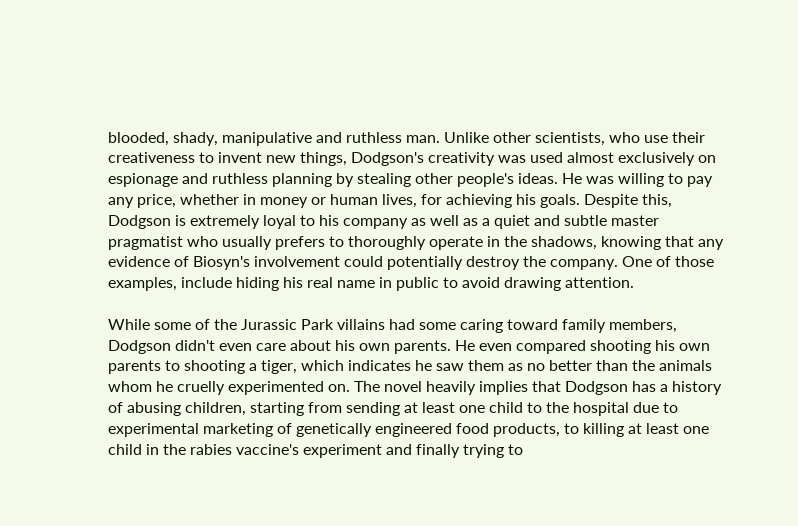blooded, shady, manipulative and ruthless man. Unlike other scientists, who use their creativeness to invent new things, Dodgson's creativity was used almost exclusively on espionage and ruthless planning by stealing other people's ideas. He was willing to pay any price, whether in money or human lives, for achieving his goals. Despite this, Dodgson is extremely loyal to his company as well as a quiet and subtle master pragmatist who usually prefers to thoroughly operate in the shadows, knowing that any evidence of Biosyn's involvement could potentially destroy the company. One of those examples, include hiding his real name in public to avoid drawing attention.

While some of the Jurassic Park villains had some caring toward family members, Dodgson didn't even care about his own parents. He even compared shooting his own parents to shooting a tiger, which indicates he saw them as no better than the animals whom he cruelly experimented on. The novel heavily implies that Dodgson has a history of abusing children, starting from sending at least one child to the hospital due to experimental marketing of genetically engineered food products, to killing at least one child in the rabies vaccine's experiment and finally trying to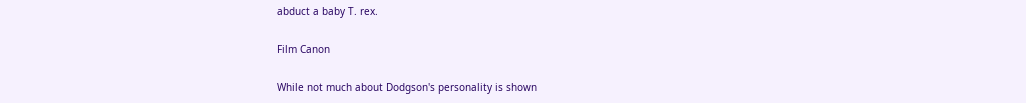abduct a baby T. rex.

Film Canon

While not much about Dodgson's personality is shown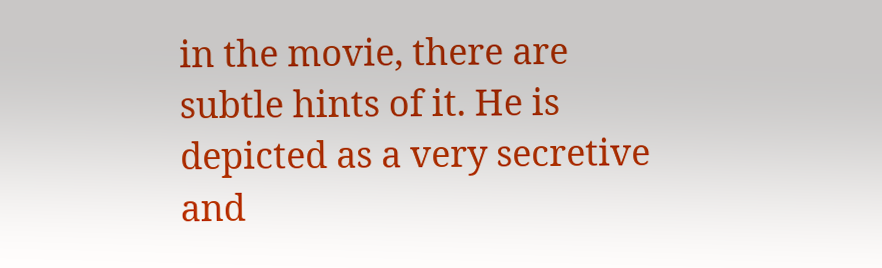in the movie, there are subtle hints of it. He is depicted as a very secretive and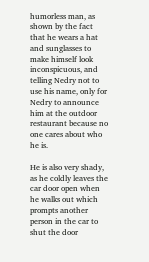humorless man, as shown by the fact that he wears a hat and sunglasses to make himself look inconspicuous, and telling Nedry not to use his name, only for Nedry to announce him at the outdoor restaurant because no one cares about who he is.

He is also very shady, as he coldly leaves the car door open when he walks out which prompts another person in the car to shut the door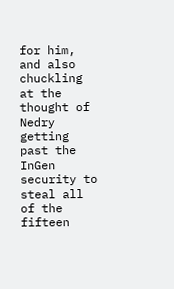for him, and also chuckling at the thought of Nedry getting past the InGen security to steal all of the fifteen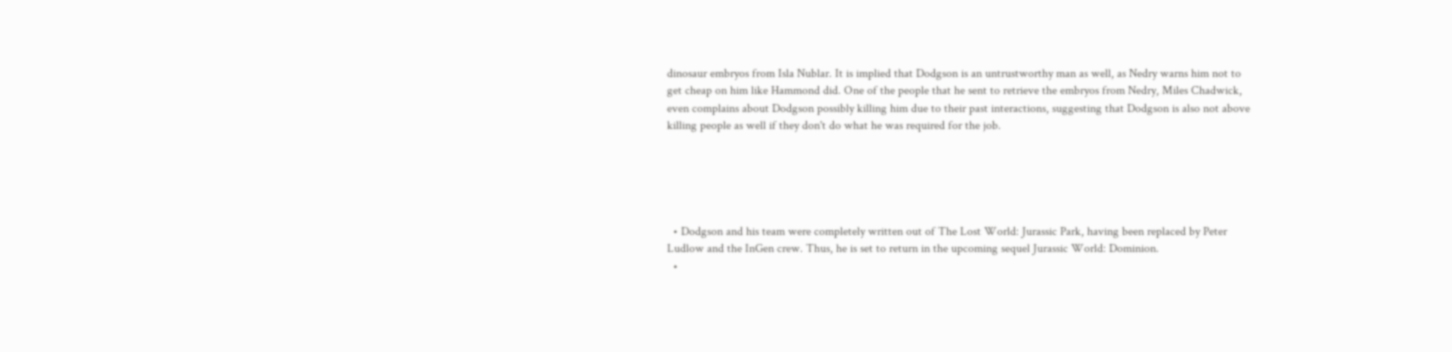dinosaur embryos from Isla Nublar. It is implied that Dodgson is an untrustworthy man as well, as Nedry warns him not to get cheap on him like Hammond did. One of the people that he sent to retrieve the embryos from Nedry, Miles Chadwick, even complains about Dodgson possibly killing him due to their past interactions, suggesting that Dodgson is also not above killing people as well if they don't do what he was required for the job.





  • Dodgson and his team were completely written out of The Lost World: Jurassic Park, having been replaced by Peter Ludlow and the InGen crew. Thus, he is set to return in the upcoming sequel Jurassic World: Dominion.
  •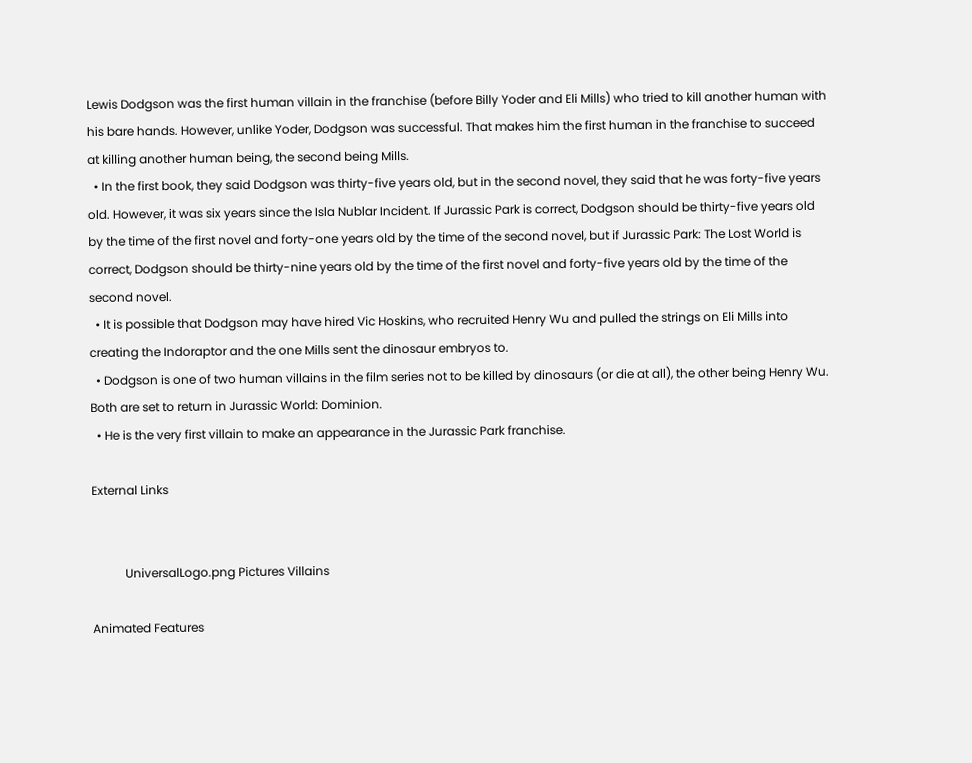Lewis Dodgson was the first human villain in the franchise (before Billy Yoder and Eli Mills) who tried to kill another human with his bare hands. However, unlike Yoder, Dodgson was successful. That makes him the first human in the franchise to succeed at killing another human being, the second being Mills.
  • In the first book, they said Dodgson was thirty-five years old, but in the second novel, they said that he was forty-five years old. However, it was six years since the Isla Nublar Incident. If Jurassic Park is correct, Dodgson should be thirty-five years old by the time of the first novel and forty-one years old by the time of the second novel, but if Jurassic Park: The Lost World is correct, Dodgson should be thirty-nine years old by the time of the first novel and forty-five years old by the time of the second novel.
  • It is possible that Dodgson may have hired Vic Hoskins, who recruited Henry Wu and pulled the strings on Eli Mills into creating the Indoraptor and the one Mills sent the dinosaur embryos to.
  • Dodgson is one of two human villains in the film series not to be killed by dinosaurs (or die at all), the other being Henry Wu. Both are set to return in Jurassic World: Dominion.
  • He is the very first villain to make an appearance in the Jurassic Park franchise.

External Links


           UniversalLogo.png Pictures Villains

Animated Features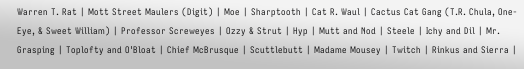Warren T. Rat | Mott Street Maulers (Digit) | Moe | Sharptooth | Cat R. Waul | Cactus Cat Gang (T.R. Chula, One-Eye, & Sweet William) | Professor Screweyes | Ozzy & Strut | Hyp | Mutt and Nod | Steele | Ichy and Dil | Mr. Grasping | Toplofty and O'Bloat | Chief McBrusque | Scuttlebutt | Madame Mousey | Twitch | Rinkus and Sierra |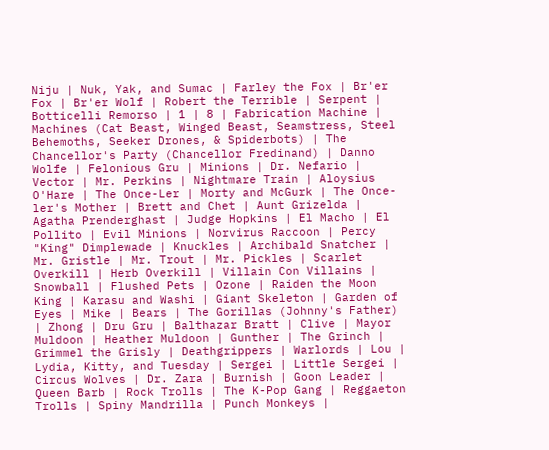Niju | Nuk, Yak, and Sumac | Farley the Fox | Br'er Fox | Br'er Wolf | Robert the Terrible | Serpent | Botticelli Remorso | 1 | 8 | Fabrication Machine | Machines (Cat Beast, Winged Beast, Seamstress, Steel Behemoths, Seeker Drones, & Spiderbots) | The Chancellor's Party (Chancellor Fredinand) | Danno Wolfe | Felonious Gru | Minions | Dr. Nefario | Vector | Mr. Perkins | Nightmare Train | Aloysius O'Hare | The Once-Ler | Morty and McGurk | The Once-ler's Mother | Brett and Chet | Aunt Grizelda | Agatha Prenderghast | Judge Hopkins | El Macho | El Pollito | Evil Minions | Norvirus Raccoon | Percy "King" Dimplewade | Knuckles | Archibald Snatcher | Mr. Gristle | Mr. Trout | Mr. Pickles | Scarlet Overkill | Herb Overkill | Villain Con Villains | Snowball | Flushed Pets | Ozone | Raiden the Moon King | Karasu and Washi | Giant Skeleton | Garden of Eyes | Mike | Bears | The Gorillas (Johnny's Father) | Zhong | Dru Gru | Balthazar Bratt | Clive | Mayor Muldoon | Heather Muldoon | Gunther | The Grinch | Grimmel the Grisly | Deathgrippers | Warlords | Lou | Lydia, Kitty, and Tuesday | Sergei | Little Sergei | Circus Wolves | Dr. Zara | Burnish | Goon Leader | Queen Barb | Rock Trolls | The K-Pop Gang | Reggaeton Trolls | Spiny Mandrilla | Punch Monkeys |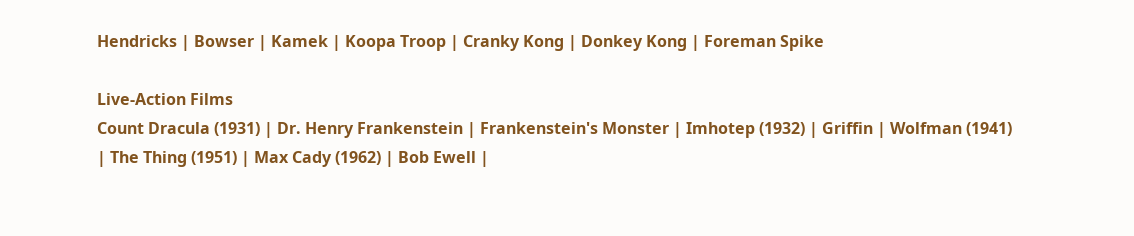Hendricks | Bowser | Kamek | Koopa Troop | Cranky Kong | Donkey Kong | Foreman Spike

Live-Action Films
Count Dracula (1931) | Dr. Henry Frankenstein | Frankenstein's Monster | Imhotep (1932) | Griffin | Wolfman (1941) | The Thing (1951) | Max Cady (1962) | Bob Ewell |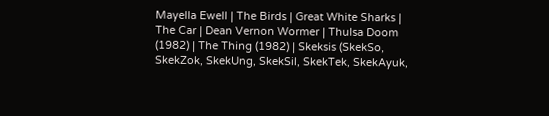Mayella Ewell | The Birds | Great White Sharks | The Car | Dean Vernon Wormer | Thulsa Doom (1982) | The Thing (1982) | Skeksis (SkekSo, SkekZok, SkekUng, SkekSil, SkekTek, SkekAyuk,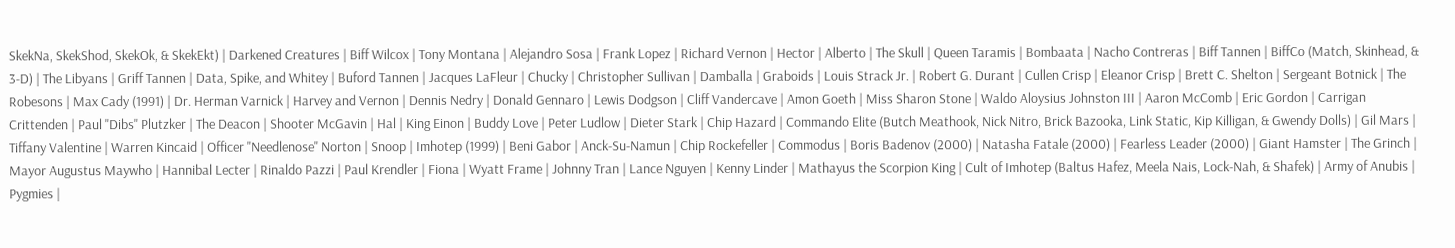SkekNa, SkekShod, SkekOk, & SkekEkt) | Darkened Creatures | Biff Wilcox | Tony Montana | Alejandro Sosa | Frank Lopez | Richard Vernon | Hector | Alberto | The Skull | Queen Taramis | Bombaata | Nacho Contreras | Biff Tannen | BiffCo (Match, Skinhead, & 3-D) | The Libyans | Griff Tannen | Data, Spike, and Whitey | Buford Tannen | Jacques LaFleur | Chucky | Christopher Sullivan | Damballa | Graboids | Louis Strack Jr. | Robert G. Durant | Cullen Crisp | Eleanor Crisp | Brett C. Shelton | Sergeant Botnick | The Robesons | Max Cady (1991) | Dr. Herman Varnick | Harvey and Vernon | Dennis Nedry | Donald Gennaro | Lewis Dodgson | Cliff Vandercave | Amon Goeth | Miss Sharon Stone | Waldo Aloysius Johnston III | Aaron McComb | Eric Gordon | Carrigan Crittenden | Paul "Dibs" Plutzker | The Deacon | Shooter McGavin | Hal | King Einon | Buddy Love | Peter Ludlow | Dieter Stark | Chip Hazard | Commando Elite (Butch Meathook, Nick Nitro, Brick Bazooka, Link Static, Kip Killigan, & Gwendy Dolls) | Gil Mars | Tiffany Valentine | Warren Kincaid | Officer "Needlenose" Norton | Snoop | Imhotep (1999) | Beni Gabor | Anck-Su-Namun | Chip Rockefeller | Commodus | Boris Badenov (2000) | Natasha Fatale (2000) | Fearless Leader (2000) | Giant Hamster | The Grinch | Mayor Augustus Maywho | Hannibal Lecter | Rinaldo Pazzi | Paul Krendler | Fiona | Wyatt Frame | Johnny Tran | Lance Nguyen | Kenny Linder | Mathayus the Scorpion King | Cult of Imhotep (Baltus Hafez, Meela Nais, Lock-Nah, & Shafek) | Army of Anubis | Pygmies |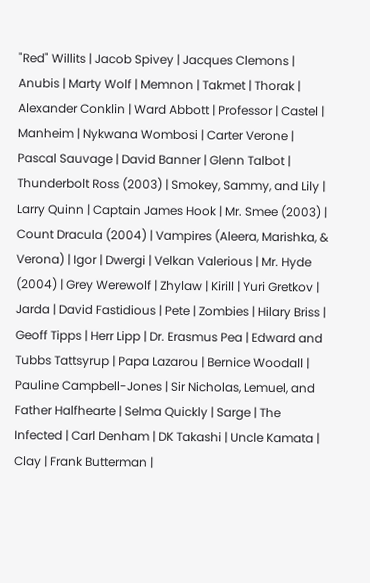"Red" Willits | Jacob Spivey | Jacques Clemons | Anubis | Marty Wolf | Memnon | Takmet | Thorak | Alexander Conklin | Ward Abbott | Professor | Castel | Manheim | Nykwana Wombosi | Carter Verone | Pascal Sauvage | David Banner | Glenn Talbot | Thunderbolt Ross (2003) | Smokey, Sammy, and Lily | Larry Quinn | Captain James Hook | Mr. Smee (2003) | Count Dracula (2004) | Vampires (Aleera, Marishka, & Verona) | Igor | Dwergi | Velkan Valerious | Mr. Hyde (2004) | Grey Werewolf | Zhylaw | Kirill | Yuri Gretkov | Jarda | David Fastidious | Pete | Zombies | Hilary Briss | Geoff Tipps | Herr Lipp | Dr. Erasmus Pea | Edward and Tubbs Tattsyrup | Papa Lazarou | Bernice Woodall | Pauline Campbell-Jones | Sir Nicholas, Lemuel, and Father Halfhearte | Selma Quickly | Sarge | The Infected | Carl Denham | DK Takashi | Uncle Kamata | Clay | Frank Butterman |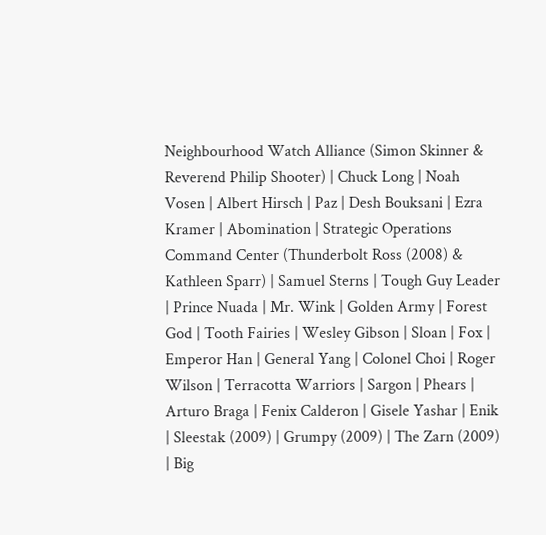Neighbourhood Watch Alliance (Simon Skinner & Reverend Philip Shooter) | Chuck Long | Noah Vosen | Albert Hirsch | Paz | Desh Bouksani | Ezra Kramer | Abomination | Strategic Operations Command Center (Thunderbolt Ross (2008) & Kathleen Sparr) | Samuel Sterns | Tough Guy Leader | Prince Nuada | Mr. Wink | Golden Army | Forest God | Tooth Fairies | Wesley Gibson | Sloan | Fox | Emperor Han | General Yang | Colonel Choi | Roger Wilson | Terracotta Warriors | Sargon | Phears | Arturo Braga | Fenix Calderon | Gisele Yashar | Enik | Sleestak (2009) | Grumpy (2009) | The Zarn (2009) | Big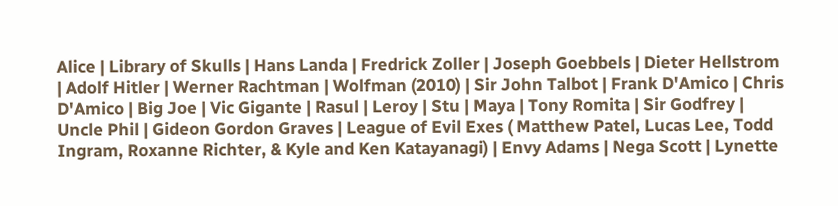Alice | Library of Skulls | Hans Landa | Fredrick Zoller | Joseph Goebbels | Dieter Hellstrom | Adolf Hitler | Werner Rachtman | Wolfman (2010) | Sir John Talbot | Frank D'Amico | Chris D'Amico | Big Joe | Vic Gigante | Rasul | Leroy | Stu | Maya | Tony Romita | Sir Godfrey | Uncle Phil | Gideon Gordon Graves | League of Evil Exes ( Matthew Patel, Lucas Lee, Todd Ingram, Roxanne Richter, & Kyle and Ken Katayanagi) | Envy Adams | Nega Scott | Lynette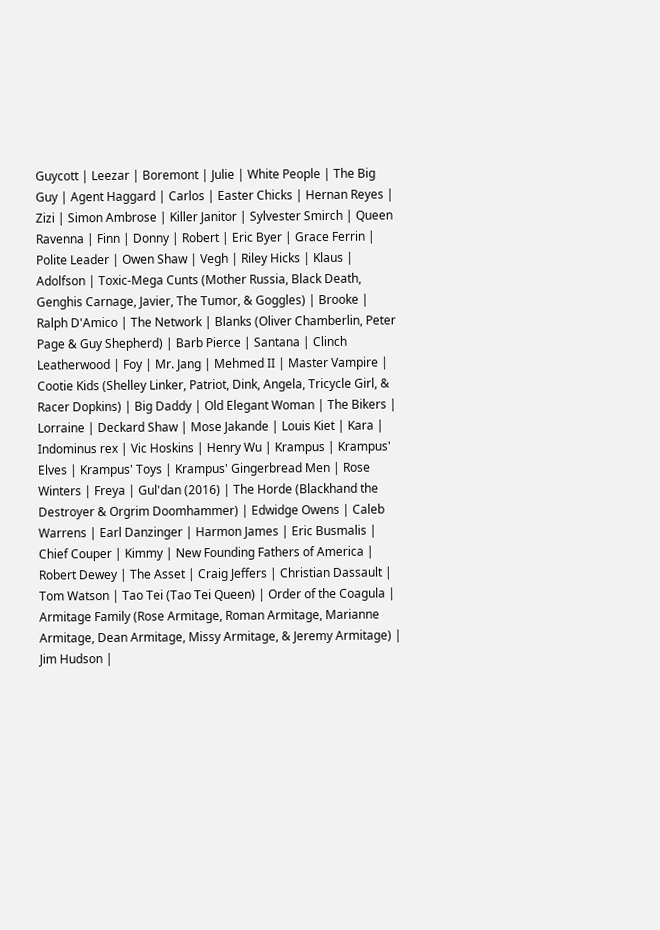Guycott | Leezar | Boremont | Julie | White People | The Big Guy | Agent Haggard | Carlos | Easter Chicks | Hernan Reyes | Zizi | Simon Ambrose | Killer Janitor | Sylvester Smirch | Queen Ravenna | Finn | Donny | Robert | Eric Byer | Grace Ferrin | Polite Leader | Owen Shaw | Vegh | Riley Hicks | Klaus | Adolfson | Toxic-Mega Cunts (Mother Russia, Black Death, Genghis Carnage, Javier, The Tumor, & Goggles) | Brooke | Ralph D'Amico | The Network | Blanks (Oliver Chamberlin, Peter Page & Guy Shepherd) | Barb Pierce | Santana | Clinch Leatherwood | Foy | Mr. Jang | Mehmed II | Master Vampire | Cootie Kids (Shelley Linker, Patriot, Dink, Angela, Tricycle Girl, & Racer Dopkins) | Big Daddy | Old Elegant Woman | The Bikers | Lorraine | Deckard Shaw | Mose Jakande | Louis Kiet | Kara | Indominus rex | Vic Hoskins | Henry Wu | Krampus | Krampus' Elves | Krampus' Toys | Krampus' Gingerbread Men | Rose Winters | Freya | Gul'dan (2016) | The Horde (Blackhand the Destroyer & Orgrim Doomhammer) | Edwidge Owens | Caleb Warrens | Earl Danzinger | Harmon James | Eric Busmalis | Chief Couper | Kimmy | New Founding Fathers of America | Robert Dewey | The Asset | Craig Jeffers | Christian Dassault | Tom Watson | Tao Tei (Tao Tei Queen) | Order of the Coagula | Armitage Family (Rose Armitage, Roman Armitage, Marianne Armitage, Dean Armitage, Missy Armitage, & Jeremy Armitage) | Jim Hudson |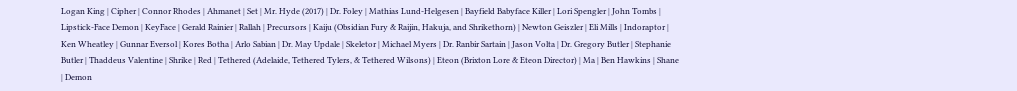Logan King | Cipher | Connor Rhodes | Ahmanet | Set | Mr. Hyde (2017) | Dr. Foley | Mathias Lund-Helgesen | Bayfield Babyface Killer | Lori Spengler | John Tombs | Lipstick-Face Demon | KeyFace | Gerald Rainier | Rallah | Precursors | Kaiju (Obsidian Fury & Raijin, Hakuja, and Shrikethorn) | Newton Geiszler | Eli Mills | Indoraptor | Ken Wheatley | Gunnar Eversol | Kores Botha | Arlo Sabian | Dr. May Updale | Skeletor | Michael Myers | Dr. Ranbir Sartain | Jason Volta | Dr. Gregory Butler | Stephanie Butler | Thaddeus Valentine | Shrike | Red | Tethered (Adelaide, Tethered Tylers, & Tethered Wilsons) | Eteon (Brixton Lore & Eteon Director) | Ma | Ben Hawkins | Shane | Demon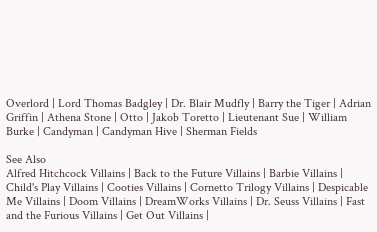Overlord | Lord Thomas Badgley | Dr. Blair Mudfly | Barry the Tiger | Adrian Griffin | Athena Stone | Otto | Jakob Toretto | Lieutenant Sue | William Burke | Candyman | Candyman Hive | Sherman Fields

See Also
Alfred Hitchcock Villains | Back to the Future Villains | Barbie Villains | Child's Play Villains | Cooties Villains | Cornetto Trilogy Villains | Despicable Me Villains | Doom Villains | DreamWorks Villains | Dr. Seuss Villains | Fast and the Furious Villains | Get Out Villains |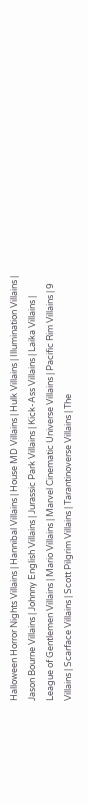Halloween Horror Nights Villains | Hannibal Villains | House MD Villains | Hulk Villains | Illumination Villains | Jason Bourne Villains | Johnny English Villains | Jurassic Park Villains | Kick-Ass Villains | Laika Villains | League of Gentlemen Villains | Mario Villains | Marvel Cinematic Universe Villains | Pacific Rim Villains | 9 Villains | Scarface Villains | Scott Pilgrim Villains | Tarantinoverse Villains | The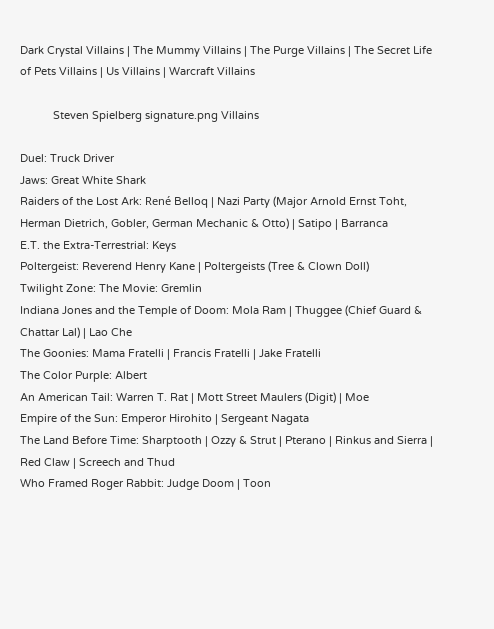Dark Crystal Villains | The Mummy Villains | The Purge Villains | The Secret Life of Pets Villains | Us Villains | Warcraft Villains

           Steven Spielberg signature.png Villains

Duel: Truck Driver
Jaws: Great White Shark
Raiders of the Lost Ark: René Belloq | Nazi Party (Major Arnold Ernst Toht, Herman Dietrich, Gobler, German Mechanic & Otto) | Satipo | Barranca
E.T. the Extra-Terrestrial: Keys
Poltergeist: Reverend Henry Kane | Poltergeists (Tree & Clown Doll)
Twilight Zone: The Movie: Gremlin
Indiana Jones and the Temple of Doom: Mola Ram | Thuggee (Chief Guard & Chattar Lal) | Lao Che
The Goonies: Mama Fratelli | Francis Fratelli | Jake Fratelli
The Color Purple: Albert
An American Tail: Warren T. Rat | Mott Street Maulers (Digit) | Moe
Empire of the Sun: Emperor Hirohito | Sergeant Nagata
The Land Before Time: Sharptooth | Ozzy & Strut | Pterano | Rinkus and Sierra | Red Claw | Screech and Thud
Who Framed Roger Rabbit: Judge Doom | Toon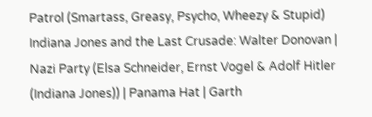Patrol (Smartass, Greasy, Psycho, Wheezy & Stupid)
Indiana Jones and the Last Crusade: Walter Donovan | Nazi Party (Elsa Schneider, Ernst Vogel & Adolf Hitler (Indiana Jones)) | Panama Hat | Garth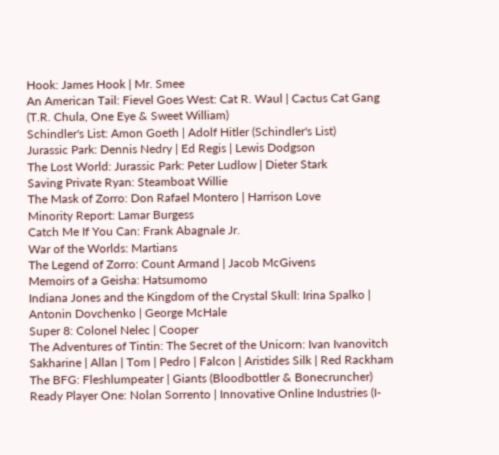Hook: James Hook | Mr. Smee
An American Tail: Fievel Goes West: Cat R. Waul | Cactus Cat Gang (T.R. Chula, One Eye & Sweet William)
Schindler's List: Amon Goeth | Adolf Hitler (Schindler's List)
Jurassic Park: Dennis Nedry | Ed Regis | Lewis Dodgson
The Lost World: Jurassic Park: Peter Ludlow | Dieter Stark
Saving Private Ryan: Steamboat Willie
The Mask of Zorro: Don Rafael Montero | Harrison Love
Minority Report: Lamar Burgess
Catch Me If You Can: Frank Abagnale Jr.
War of the Worlds: Martians
The Legend of Zorro: Count Armand | Jacob McGivens
Memoirs of a Geisha: Hatsumomo
Indiana Jones and the Kingdom of the Crystal Skull: Irina Spalko | Antonin Dovchenko | George McHale
Super 8: Colonel Nelec | Cooper
The Adventures of Tintin: The Secret of the Unicorn: Ivan Ivanovitch Sakharine | Allan | Tom | Pedro | Falcon | Aristides Silk | Red Rackham
The BFG: Fleshlumpeater | Giants (Bloodbottler & Bonecruncher)
Ready Player One: Nolan Sorrento | Innovative Online Industries (I-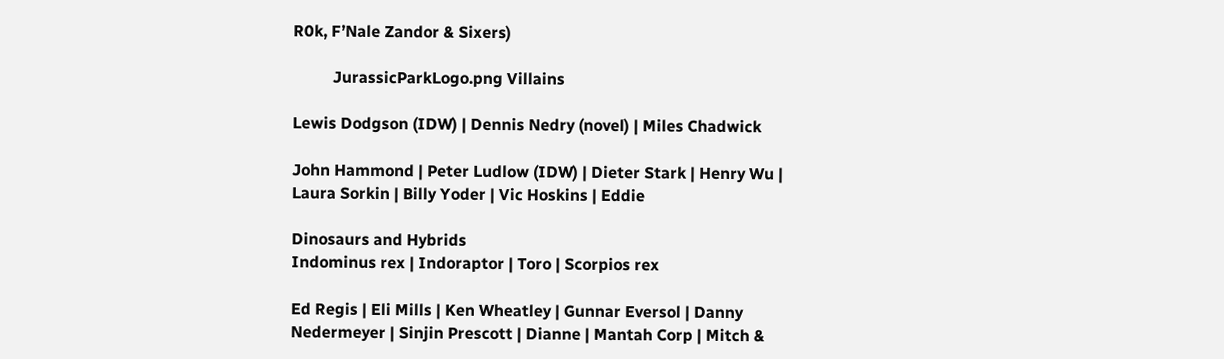R0k, F’Nale Zandor & Sixers)

          JurassicParkLogo.png Villains

Lewis Dodgson (IDW) | Dennis Nedry (novel) | Miles Chadwick

John Hammond | Peter Ludlow (IDW) | Dieter Stark | Henry Wu | Laura Sorkin | Billy Yoder | Vic Hoskins | Eddie

Dinosaurs and Hybrids
Indominus rex | Indoraptor | Toro | Scorpios rex

Ed Regis | Eli Mills | Ken Wheatley | Gunnar Eversol | Danny Nedermeyer | Sinjin Prescott | Dianne | Mantah Corp | Mitch &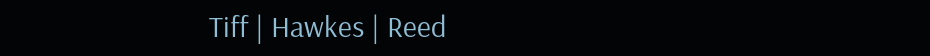Tiff | Hawkes | Reed